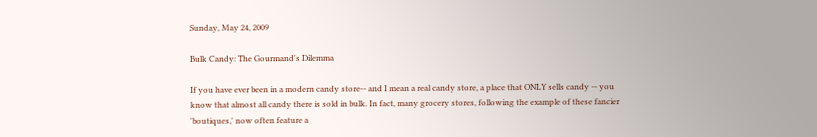Sunday, May 24, 2009

Bulk Candy: The Gourmand's Dilemma

If you have ever been in a modern candy store-- and I mean a real candy store, a place that ONLY sells candy -- you know that almost all candy there is sold in bulk. In fact, many grocery stores, following the example of these fancier 'boutiques,' now often feature a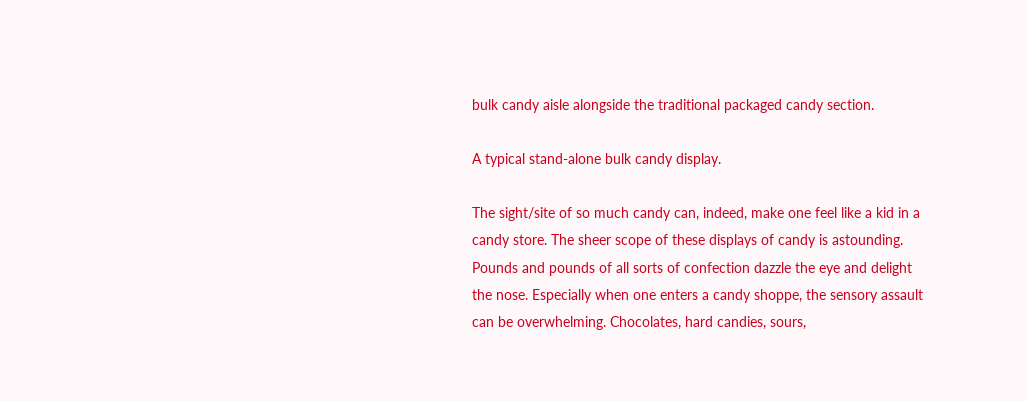bulk candy aisle alongside the traditional packaged candy section.

A typical stand-alone bulk candy display.

The sight/site of so much candy can, indeed, make one feel like a kid in a candy store. The sheer scope of these displays of candy is astounding. Pounds and pounds of all sorts of confection dazzle the eye and delight the nose. Especially when one enters a candy shoppe, the sensory assault can be overwhelming. Chocolates, hard candies, sours,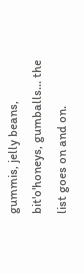gummis, jelly beans, bit'o'honeys, gumballs... the list goes on and on.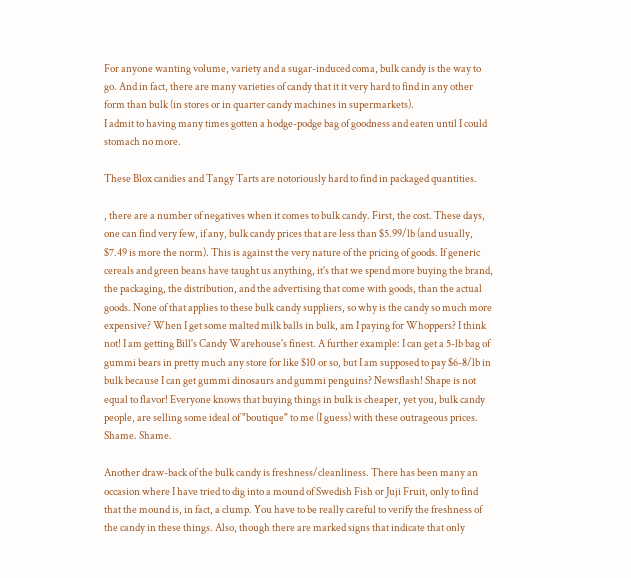For anyone wanting volume, variety and a sugar-induced coma, bulk candy is the way to go. And in fact, there are many varieties of candy that it it very hard to find in any other form than bulk (in stores or in quarter candy machines in supermarkets).
I admit to having many times gotten a hodge-podge bag of goodness and eaten until I could stomach no more.

These Blox candies and Tangy Tarts are notoriously hard to find in packaged quantities.

, there are a number of negatives when it comes to bulk candy. First, the cost. These days, one can find very few, if any, bulk candy prices that are less than $5.99/lb (and usually, $7.49 is more the norm). This is against the very nature of the pricing of goods. If generic cereals and green beans have taught us anything, it's that we spend more buying the brand,
the packaging, the distribution, and the advertising that come with goods, than the actual goods. None of that applies to these bulk candy suppliers, so why is the candy so much more expensive? When I get some malted milk balls in bulk, am I paying for Whoppers? I think not! I am getting Bill's Candy Warehouse's finest. A further example: I can get a 5-lb bag of gummi bears in pretty much any store for like $10 or so, but I am supposed to pay $6-8/lb in bulk because I can get gummi dinosaurs and gummi penguins? Newsflash! Shape is not equal to flavor! Everyone knows that buying things in bulk is cheaper, yet you, bulk candy people, are selling some ideal of "boutique" to me (I guess) with these outrageous prices. Shame. Shame.

Another draw-back of the bulk candy is freshness/cleanliness. There has been many an occasion where I have tried to dig into a mound of Swedish Fish or Juji Fruit, only to find that the mound is, in fact, a clump. You have to be really careful to verify the freshness of the candy in these things. Also, though there are marked signs that indicate that only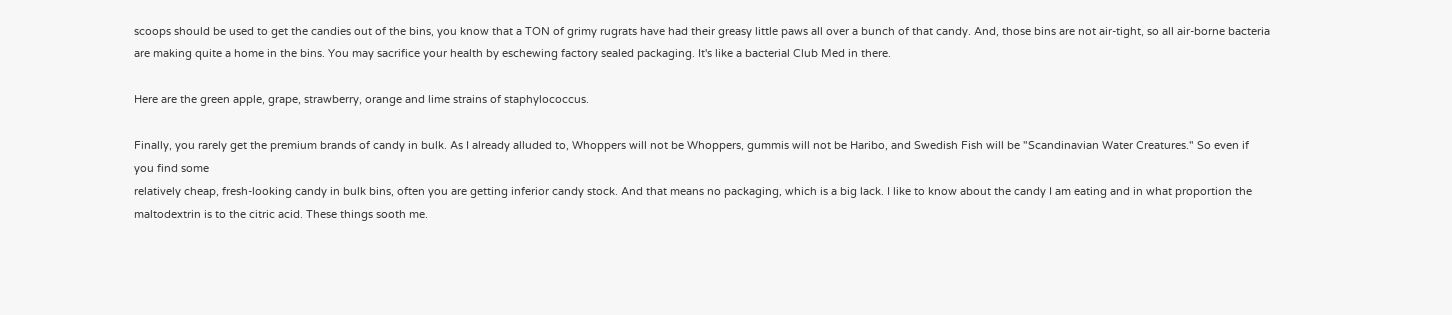scoops should be used to get the candies out of the bins, you know that a TON of grimy rugrats have had their greasy little paws all over a bunch of that candy. And, those bins are not air-tight, so all air-borne bacteria are making quite a home in the bins. You may sacrifice your health by eschewing factory sealed packaging. It's like a bacterial Club Med in there.

Here are the green apple, grape, strawberry, orange and lime strains of staphylococcus.

Finally, you rarely get the premium brands of candy in bulk. As I already alluded to, Whoppers will not be Whoppers, gummis will not be Haribo, and Swedish Fish will be "Scandinavian Water Creatures." So even if you find some
relatively cheap, fresh-looking candy in bulk bins, often you are getting inferior candy stock. And that means no packaging, which is a big lack. I like to know about the candy I am eating and in what proportion the maltodextrin is to the citric acid. These things sooth me.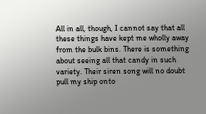All in all, though, I cannot say that all these things have kept me wholly away from the bulk bins. There is something about seeing all that candy in such variety. Their siren song will no doubt pull my ship onto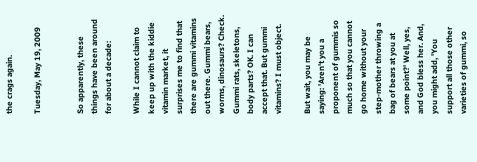the crags again.

Tuesday, May 19, 2009


So apparently, these things have been around for about a decade:

While I cannot claim to keep up with the kiddie vitamin market, it surprises me to find that there are gummi vitamins out there. Gummi bears, worms, dinosaurs? Check. Gummi rats, skeletons, body parts? OK. I can accept that. But gummi vitamins? I must object.

But wait, you may be saying: 'Aren't you a proponent of gummis so much so that you cannot go home without your step-mother throwing a bag of bears at you at some point?' Well, yes, and God bless her. And, you might add, 'You support all those other varieties of gummi, so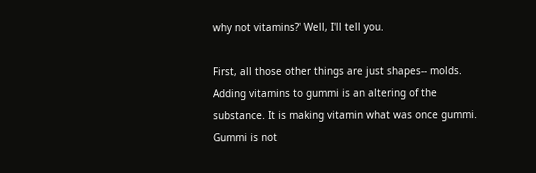why not vitamins?' Well, I'll tell you.

First, all those other things are just shapes-- molds. Adding vitamins to gummi is an altering of the substance. It is making vitamin what was once gummi. Gummi is not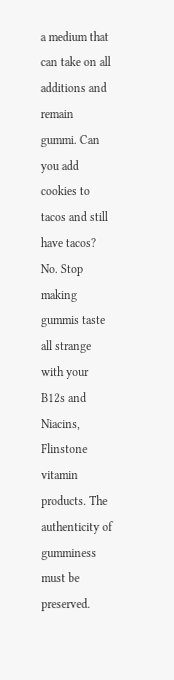a medium that can take on all additions and remain gummi. Can you add cookies to tacos and still have tacos? No. Stop making gummis taste all strange with your B12s and Niacins, Flinstone vitamin products. The authenticity of gumminess must be preserved.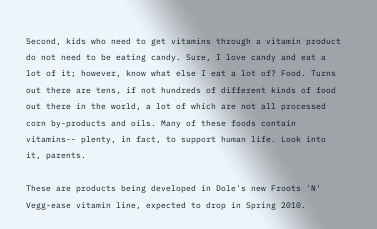Second, kids who need to get vitamins through a vitamin product do not need to be eating candy. Sure, I love candy and eat a lot of it; however, know what else I eat a lot of? Food. Turns out there are tens, if not hundreds of different kinds of food out there in the world, a lot of which are not all processed corn by-products and oils. Many of these foods contain vitamins-- plenty, in fact, to support human life. Look into it, parents.

These are products being developed in Dole's new Froots 'N' Vegg-ease vitamin line, expected to drop in Spring 2010.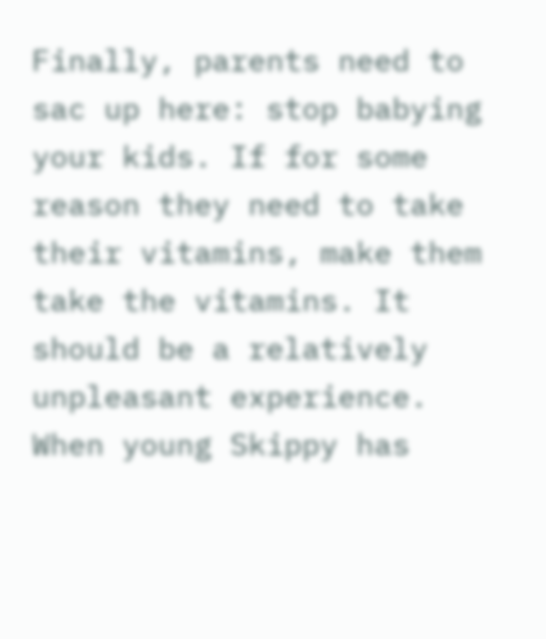Finally, parents need to sac up here: stop babying your kids. If for some reason they need to take their vitamins, make them take the vitamins. It should be a relatively unpleasant experience. When young Skippy has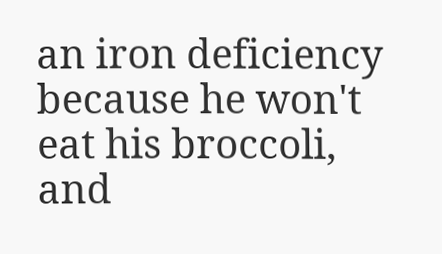an iron deficiency because he won't eat his broccoli, and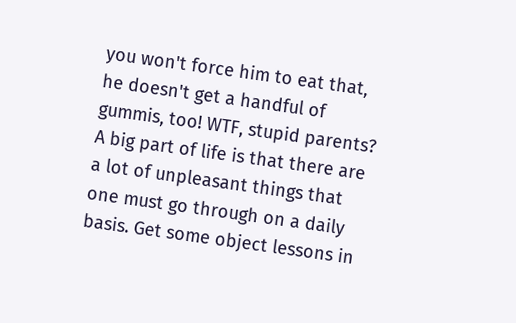you won't force him to eat that, he doesn't get a handful of gummis, too! WTF, stupid parents? A big part of life is that there are a lot of unpleasant things that one must go through on a daily basis. Get some object lessons in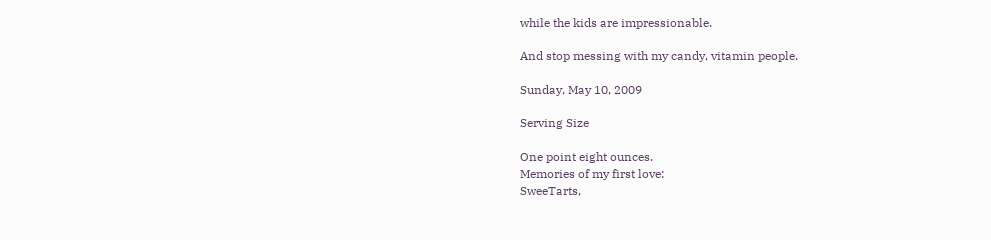while the kids are impressionable.

And stop messing with my candy, vitamin people.

Sunday, May 10, 2009

Serving Size

One point eight ounces.
Memories of my first love:
SweeTarts,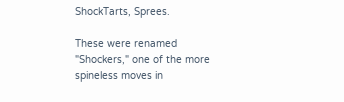ShockTarts, Sprees.

These were renamed "Shockers," one of the more spineless moves in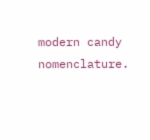modern candy nomenclature.